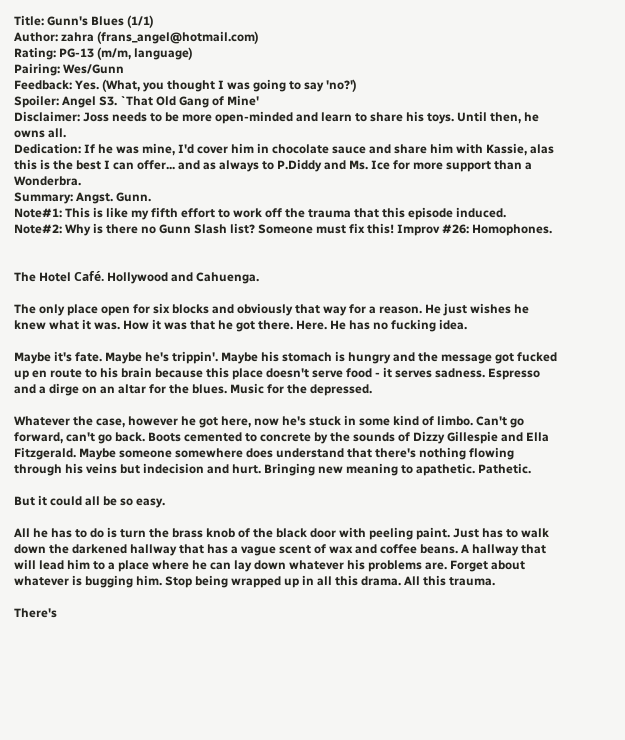Title: Gunn's Blues (1/1)
Author: zahra (frans_angel@hotmail.com)
Rating: PG-13 (m/m, language)
Pairing: Wes/Gunn
Feedback: Yes. (What, you thought I was going to say 'no?')
Spoiler: Angel S3. `That Old Gang of Mine'
Disclaimer: Joss needs to be more open-minded and learn to share his toys. Until then, he owns all.
Dedication: If he was mine, I'd cover him in chocolate sauce and share him with Kassie, alas this is the best I can offer... and as always to P.Diddy and Ms. Ice for more support than a Wonderbra.
Summary: Angst. Gunn.
Note#1: This is like my fifth effort to work off the trauma that this episode induced.
Note#2: Why is there no Gunn Slash list? Someone must fix this! Improv #26: Homophones.


The Hotel Café. Hollywood and Cahuenga.

The only place open for six blocks and obviously that way for a reason. He just wishes he knew what it was. How it was that he got there. Here. He has no fucking idea.

Maybe it's fate. Maybe he's trippin'. Maybe his stomach is hungry and the message got fucked up en route to his brain because this place doesn't serve food - it serves sadness. Espresso and a dirge on an altar for the blues. Music for the depressed.

Whatever the case, however he got here, now he's stuck in some kind of limbo. Can't go forward, can't go back. Boots cemented to concrete by the sounds of Dizzy Gillespie and Ella Fitzgerald. Maybe someone somewhere does understand that there's nothing flowing through his veins but indecision and hurt. Bringing new meaning to apathetic. Pathetic.

But it could all be so easy.

All he has to do is turn the brass knob of the black door with peeling paint. Just has to walk down the darkened hallway that has a vague scent of wax and coffee beans. A hallway that will lead him to a place where he can lay down whatever his problems are. Forget about whatever is bugging him. Stop being wrapped up in all this drama. All this trauma.

There's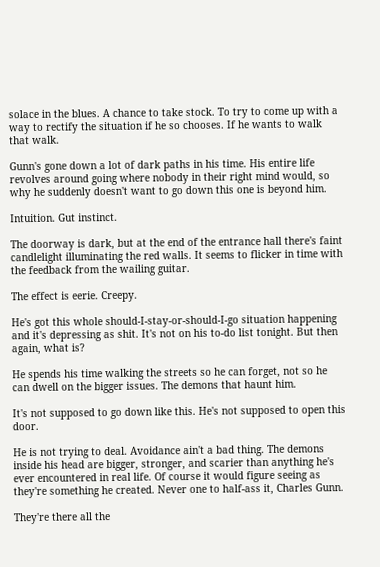solace in the blues. A chance to take stock. To try to come up with a way to rectify the situation if he so chooses. If he wants to walk that walk.

Gunn's gone down a lot of dark paths in his time. His entire life revolves around going where nobody in their right mind would, so why he suddenly doesn't want to go down this one is beyond him.

Intuition. Gut instinct.

The doorway is dark, but at the end of the entrance hall there's faint candlelight illuminating the red walls. It seems to flicker in time with the feedback from the wailing guitar.

The effect is eerie. Creepy.

He's got this whole should-I-stay-or-should-I-go situation happening and it's depressing as shit. It's not on his to-do list tonight. But then again, what is?

He spends his time walking the streets so he can forget, not so he can dwell on the bigger issues. The demons that haunt him.

It's not supposed to go down like this. He's not supposed to open this door.

He is not trying to deal. Avoidance ain't a bad thing. The demons inside his head are bigger, stronger, and scarier than anything he's ever encountered in real life. Of course it would figure seeing as they're something he created. Never one to half-ass it, Charles Gunn.

They're there all the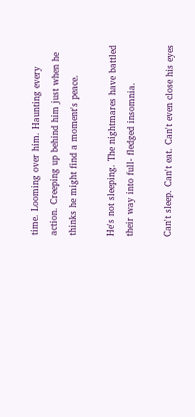time. Looming over him. Haunting every action. Creeping up behind him just when he thinks he might find a moment's peace.

He's not sleeping. The nightmares have battled their way into full- fledged insomnia.

Can't sleep. Can't eat. Can't even close his eyes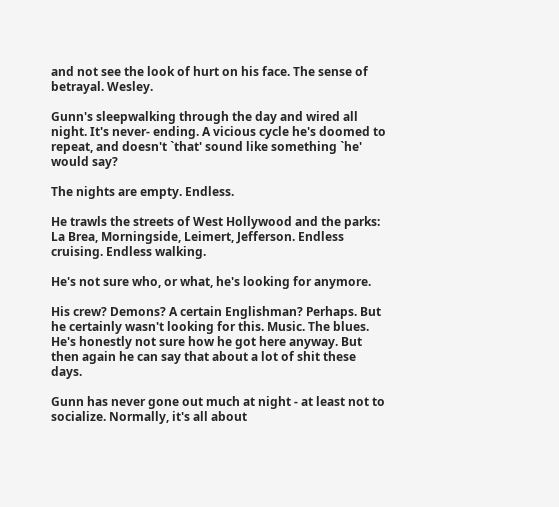and not see the look of hurt on his face. The sense of betrayal. Wesley.

Gunn's sleepwalking through the day and wired all night. It's never- ending. A vicious cycle he's doomed to repeat, and doesn't `that' sound like something `he' would say?

The nights are empty. Endless.

He trawls the streets of West Hollywood and the parks: La Brea, Morningside, Leimert, Jefferson. Endless cruising. Endless walking.

He's not sure who, or what, he's looking for anymore.

His crew? Demons? A certain Englishman? Perhaps. But he certainly wasn't looking for this. Music. The blues. He's honestly not sure how he got here anyway. But then again he can say that about a lot of shit these days.

Gunn has never gone out much at night - at least not to socialize. Normally, it's all about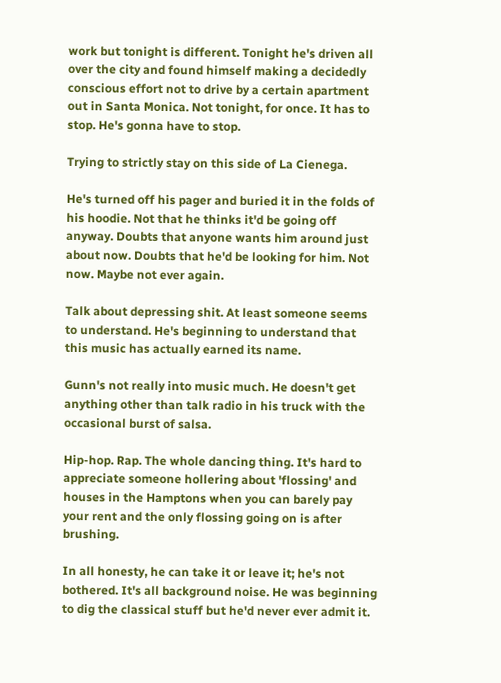work but tonight is different. Tonight he's driven all over the city and found himself making a decidedly conscious effort not to drive by a certain apartment out in Santa Monica. Not tonight, for once. It has to stop. He's gonna have to stop.

Trying to strictly stay on this side of La Cienega.

He's turned off his pager and buried it in the folds of his hoodie. Not that he thinks it'd be going off anyway. Doubts that anyone wants him around just about now. Doubts that he'd be looking for him. Not now. Maybe not ever again.

Talk about depressing shit. At least someone seems to understand. He's beginning to understand that this music has actually earned its name.

Gunn's not really into music much. He doesn't get anything other than talk radio in his truck with the occasional burst of salsa.

Hip-hop. Rap. The whole dancing thing. It's hard to appreciate someone hollering about 'flossing' and houses in the Hamptons when you can barely pay your rent and the only flossing going on is after brushing.

In all honesty, he can take it or leave it; he's not bothered. It's all background noise. He was beginning to dig the classical stuff but he'd never ever admit it.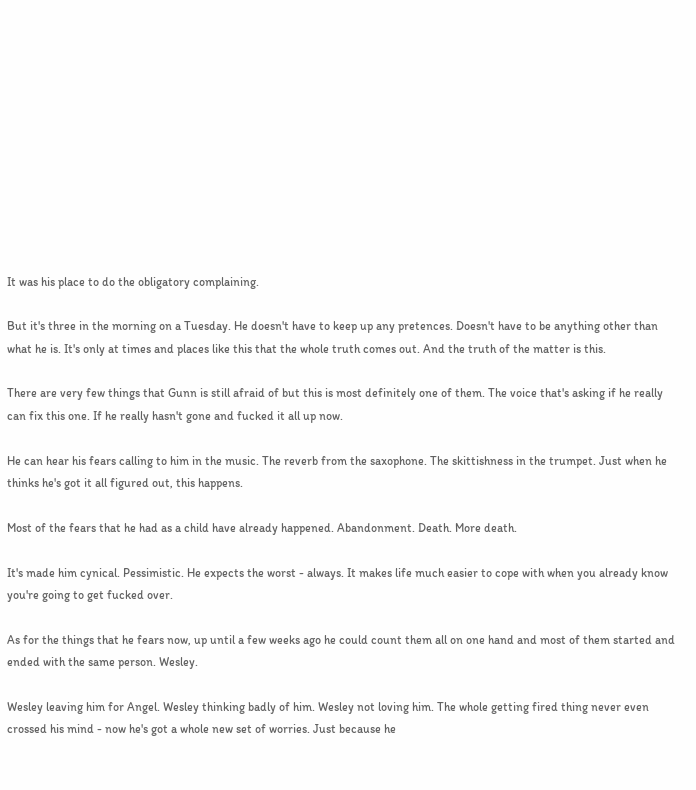It was his place to do the obligatory complaining.

But it's three in the morning on a Tuesday. He doesn't have to keep up any pretences. Doesn't have to be anything other than what he is. It's only at times and places like this that the whole truth comes out. And the truth of the matter is this.

There are very few things that Gunn is still afraid of but this is most definitely one of them. The voice that's asking if he really can fix this one. If he really hasn't gone and fucked it all up now.

He can hear his fears calling to him in the music. The reverb from the saxophone. The skittishness in the trumpet. Just when he thinks he's got it all figured out, this happens.

Most of the fears that he had as a child have already happened. Abandonment. Death. More death.

It's made him cynical. Pessimistic. He expects the worst - always. It makes life much easier to cope with when you already know you're going to get fucked over.

As for the things that he fears now, up until a few weeks ago he could count them all on one hand and most of them started and ended with the same person. Wesley.

Wesley leaving him for Angel. Wesley thinking badly of him. Wesley not loving him. The whole getting fired thing never even crossed his mind - now he's got a whole new set of worries. Just because he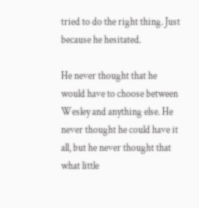tried to do the right thing. Just because he hesitated.

He never thought that he would have to choose between Wesley and anything else. He never thought he could have it all, but he never thought that what little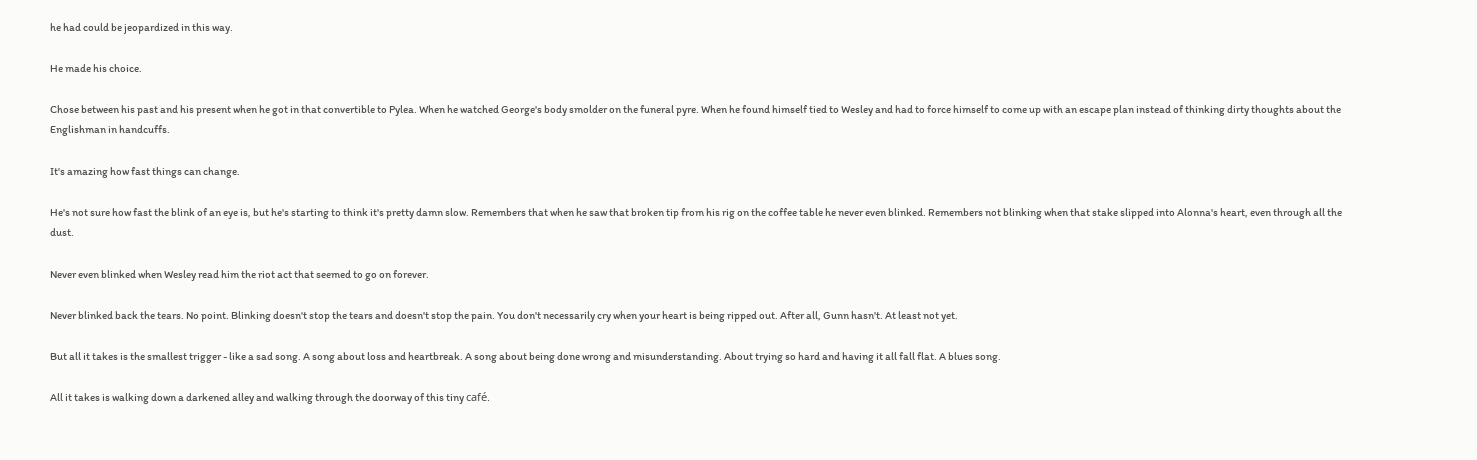he had could be jeopardized in this way.

He made his choice.

Chose between his past and his present when he got in that convertible to Pylea. When he watched George's body smolder on the funeral pyre. When he found himself tied to Wesley and had to force himself to come up with an escape plan instead of thinking dirty thoughts about the Englishman in handcuffs.

It's amazing how fast things can change.

He's not sure how fast the blink of an eye is, but he's starting to think it's pretty damn slow. Remembers that when he saw that broken tip from his rig on the coffee table he never even blinked. Remembers not blinking when that stake slipped into Alonna's heart, even through all the dust.

Never even blinked when Wesley read him the riot act that seemed to go on forever.

Never blinked back the tears. No point. Blinking doesn't stop the tears and doesn't stop the pain. You don't necessarily cry when your heart is being ripped out. After all, Gunn hasn't. At least not yet.

But all it takes is the smallest trigger - like a sad song. A song about loss and heartbreak. A song about being done wrong and misunderstanding. About trying so hard and having it all fall flat. A blues song.

All it takes is walking down a darkened alley and walking through the doorway of this tiny café.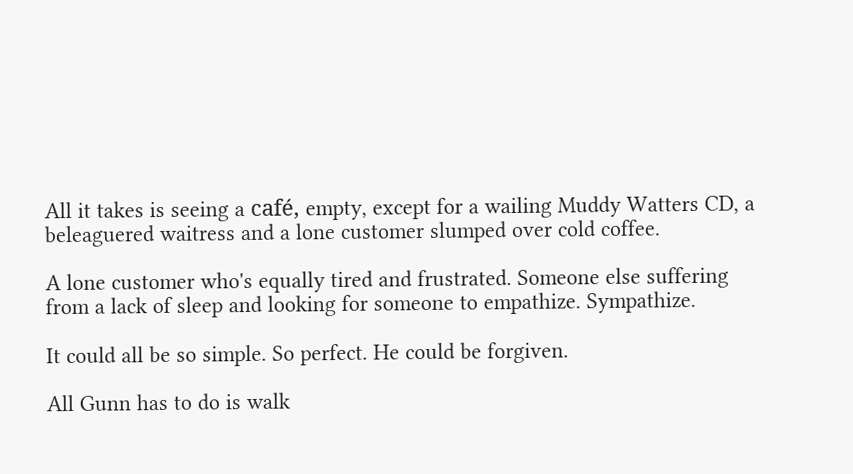All it takes is seeing a café, empty, except for a wailing Muddy Watters CD, a beleaguered waitress and a lone customer slumped over cold coffee.

A lone customer who's equally tired and frustrated. Someone else suffering from a lack of sleep and looking for someone to empathize. Sympathize.

It could all be so simple. So perfect. He could be forgiven.

All Gunn has to do is walk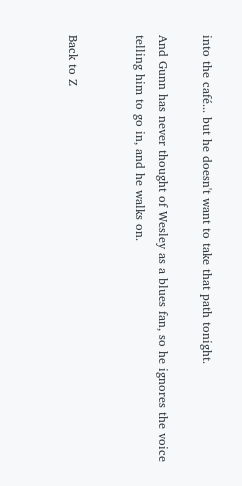into the café... but he doesn't want to take that path tonight.

And Gunn has never thought of Wesley as a blues fan, so he ignores the voice telling him to go in, and he walks on.


Back to Z